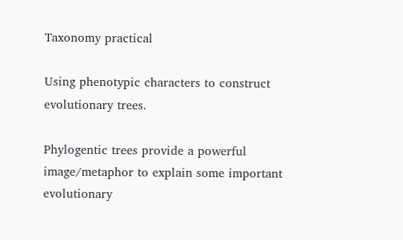Taxonomy practical

Using phenotypic characters to construct evolutionary trees.

Phylogentic trees provide a powerful image/metaphor to explain some important evolutionary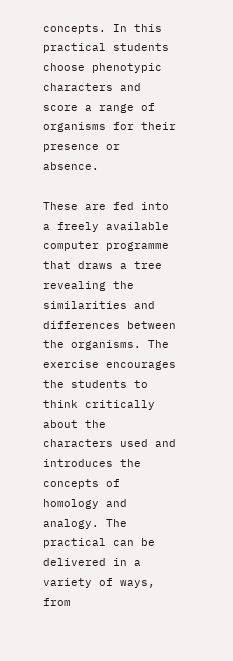concepts. In this practical students choose phenotypic characters and score a range of organisms for their presence or absence.

These are fed into a freely available computer programme that draws a tree revealing the similarities and differences between the organisms. The exercise encourages the students to think critically about the characters used and introduces the concepts of homology and analogy. The practical can be delivered in a variety of ways, from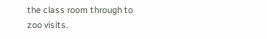the class room through to zoo visits.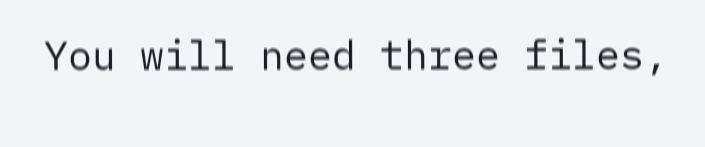You will need three files,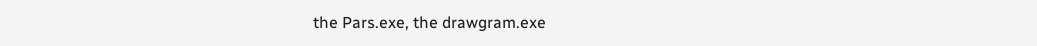the Pars.exe, the drawgram.exe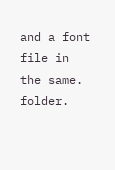and a font file in the same. folder.